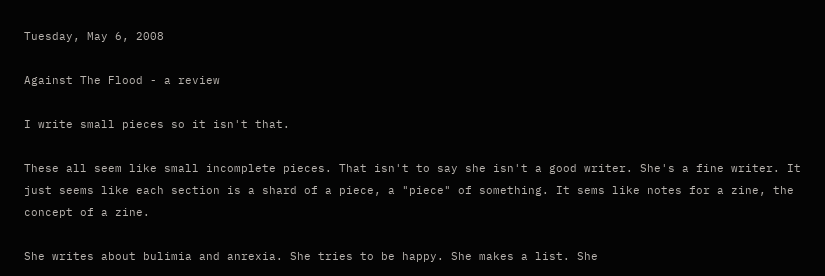Tuesday, May 6, 2008

Against The Flood - a review

I write small pieces so it isn't that.

These all seem like small incomplete pieces. That isn't to say she isn't a good writer. She's a fine writer. It just seems like each section is a shard of a piece, a "piece" of something. It sems like notes for a zine, the concept of a zine.

She writes about bulimia and anrexia. She tries to be happy. She makes a list. She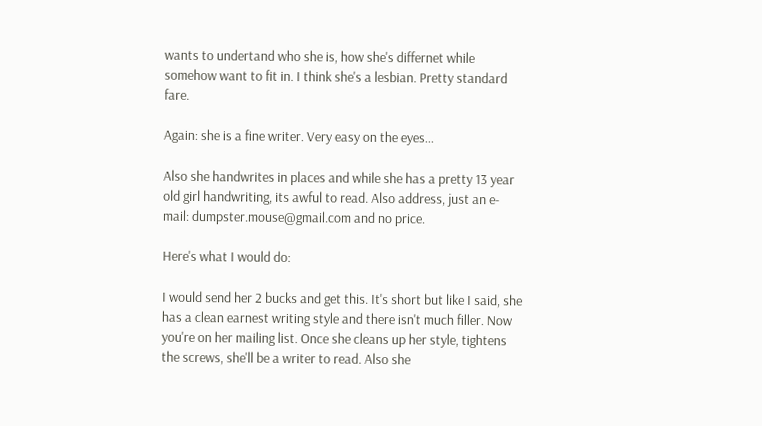wants to undertand who she is, how she's differnet while somehow want to fit in. I think she's a lesbian. Pretty standard fare.

Again: she is a fine writer. Very easy on the eyes...

Also she handwrites in places and while she has a pretty 13 year old girl handwriting, its awful to read. Also address, just an e-mail: dumpster.mouse@gmail.com and no price.

Here's what I would do:

I would send her 2 bucks and get this. It's short but like I said, she has a clean earnest writing style and there isn't much filler. Now you're on her mailing list. Once she cleans up her style, tightens the screws, she'll be a writer to read. Also she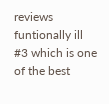reviews funtionally ill #3 which is one of the best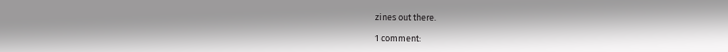zines out there.

1 comment: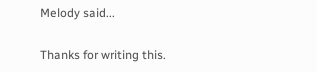Melody said...

Thanks for writing this.